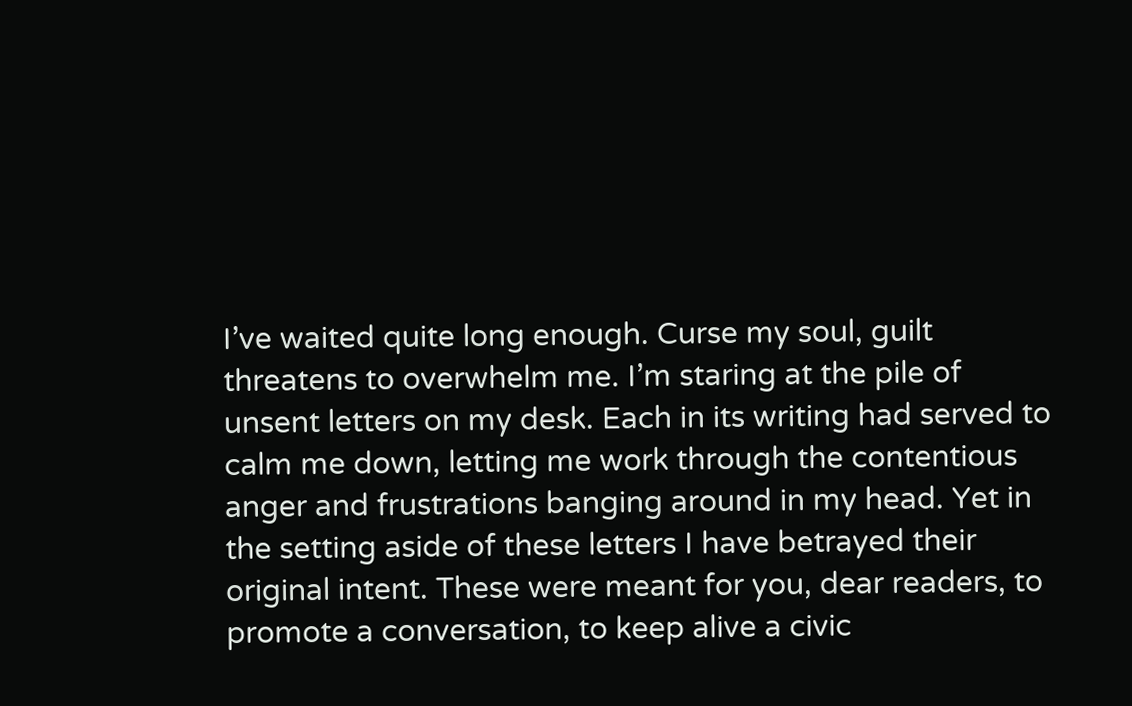I’ve waited quite long enough. Curse my soul, guilt threatens to overwhelm me. I’m staring at the pile of unsent letters on my desk. Each in its writing had served to calm me down, letting me work through the contentious anger and frustrations banging around in my head. Yet in the setting aside of these letters I have betrayed their original intent. These were meant for you, dear readers, to promote a conversation, to keep alive a civic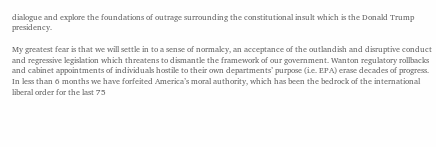dialogue and explore the foundations of outrage surrounding the constitutional insult which is the Donald Trump presidency.

My greatest fear is that we will settle in to a sense of normalcy, an acceptance of the outlandish and disruptive conduct and regressive legislation which threatens to dismantle the framework of our government. Wanton regulatory rollbacks and cabinet appointments of individuals hostile to their own departments’ purpose (i.e. EPA) erase decades of progress. In less than 6 months we have forfeited America’s moral authority, which has been the bedrock of the international liberal order for the last 75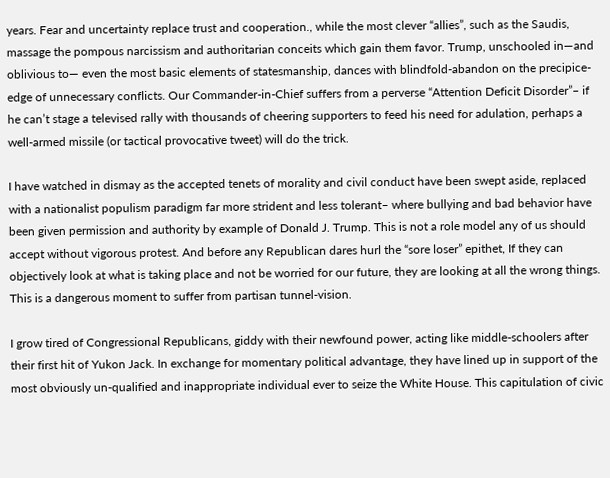years. Fear and uncertainty replace trust and cooperation., while the most clever “allies”, such as the Saudis, massage the pompous narcissism and authoritarian conceits which gain them favor. Trump, unschooled in—and oblivious to— even the most basic elements of statesmanship, dances with blindfold-abandon on the precipice-edge of unnecessary conflicts. Our Commander-in-Chief suffers from a perverse “Attention Deficit Disorder”– if he can’t stage a televised rally with thousands of cheering supporters to feed his need for adulation, perhaps a well-armed missile (or tactical provocative tweet) will do the trick.

I have watched in dismay as the accepted tenets of morality and civil conduct have been swept aside, replaced with a nationalist populism paradigm far more strident and less tolerant– where bullying and bad behavior have been given permission and authority by example of Donald J. Trump. This is not a role model any of us should accept without vigorous protest. And before any Republican dares hurl the “sore loser” epithet, If they can objectively look at what is taking place and not be worried for our future, they are looking at all the wrong things. This is a dangerous moment to suffer from partisan tunnel-vision.

I grow tired of Congressional Republicans, giddy with their newfound power, acting like middle-schoolers after their first hit of Yukon Jack. In exchange for momentary political advantage, they have lined up in support of the most obviously un-qualified and inappropriate individual ever to seize the White House. This capitulation of civic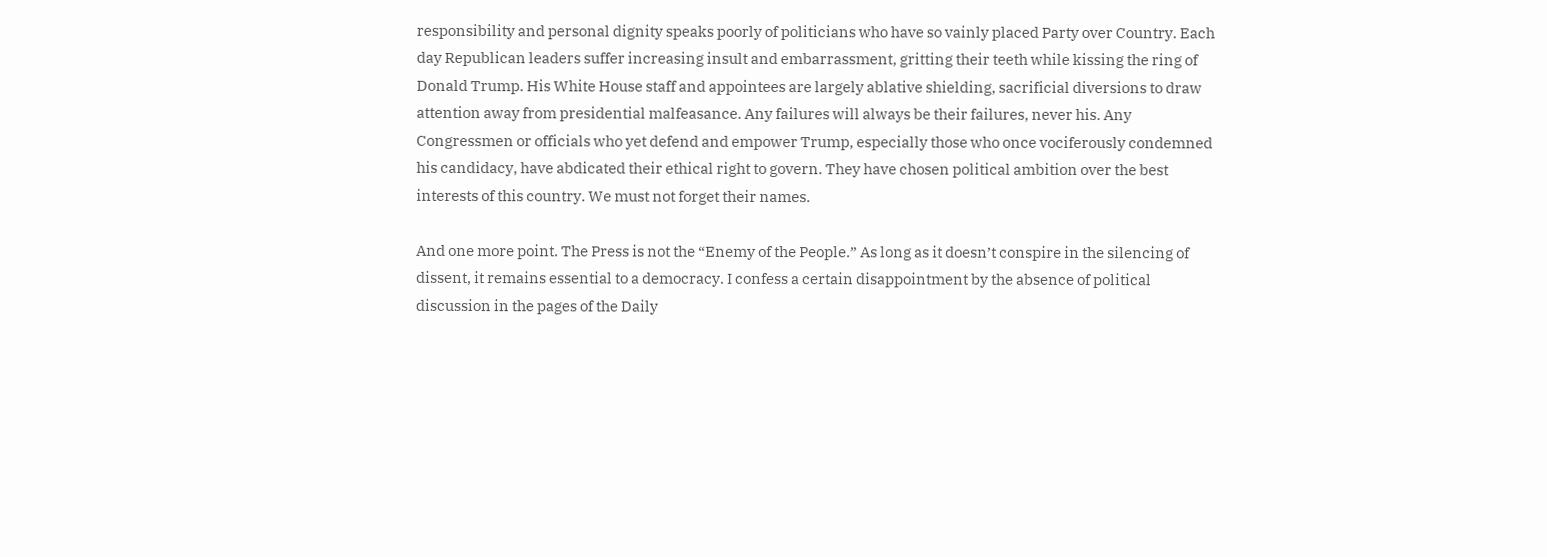responsibility and personal dignity speaks poorly of politicians who have so vainly placed Party over Country. Each day Republican leaders suffer increasing insult and embarrassment, gritting their teeth while kissing the ring of Donald Trump. His White House staff and appointees are largely ablative shielding, sacrificial diversions to draw attention away from presidential malfeasance. Any failures will always be their failures, never his. Any Congressmen or officials who yet defend and empower Trump, especially those who once vociferously condemned his candidacy, have abdicated their ethical right to govern. They have chosen political ambition over the best interests of this country. We must not forget their names.

And one more point. The Press is not the “Enemy of the People.” As long as it doesn’t conspire in the silencing of dissent, it remains essential to a democracy. I confess a certain disappointment by the absence of political discussion in the pages of the Daily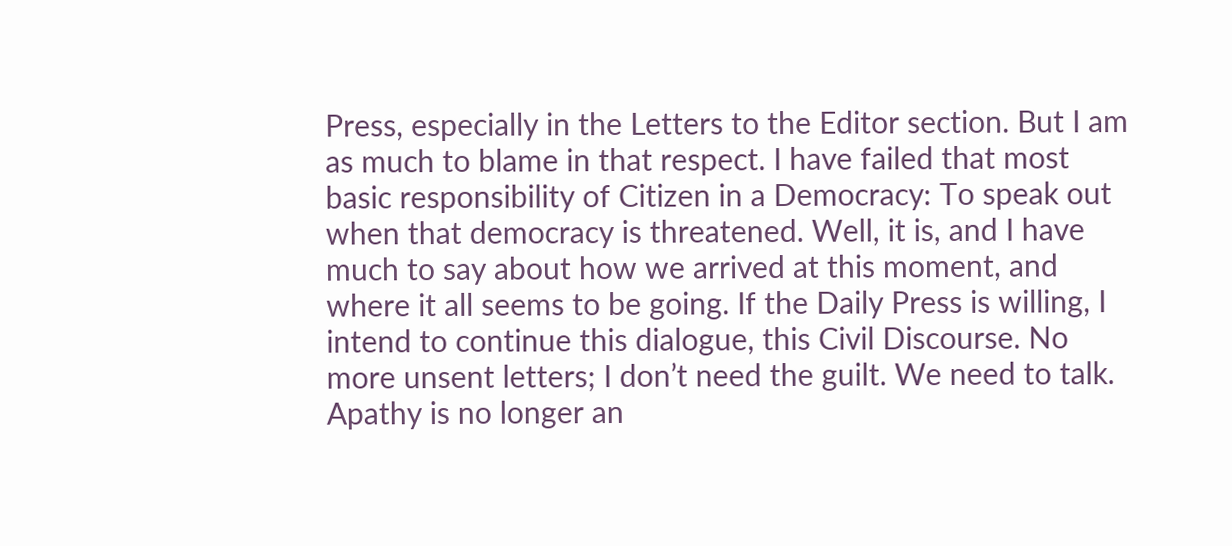Press, especially in the Letters to the Editor section. But I am as much to blame in that respect. I have failed that most basic responsibility of Citizen in a Democracy: To speak out when that democracy is threatened. Well, it is, and I have much to say about how we arrived at this moment, and where it all seems to be going. If the Daily Press is willing, I intend to continue this dialogue, this Civil Discourse. No more unsent letters; I don’t need the guilt. We need to talk. Apathy is no longer an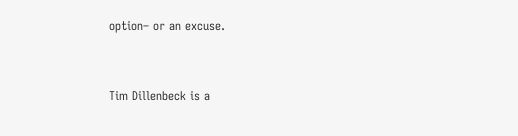option– or an excuse.


Tim Dillenbeck is a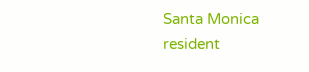Santa Monica resident